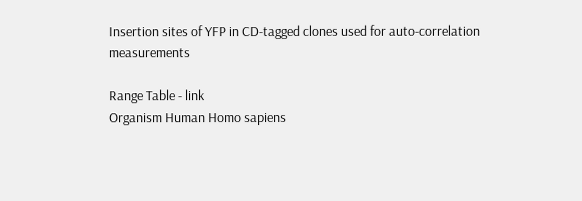Insertion sites of YFP in CD-tagged clones used for auto-correlation measurements

Range Table - link
Organism Human Homo sapiens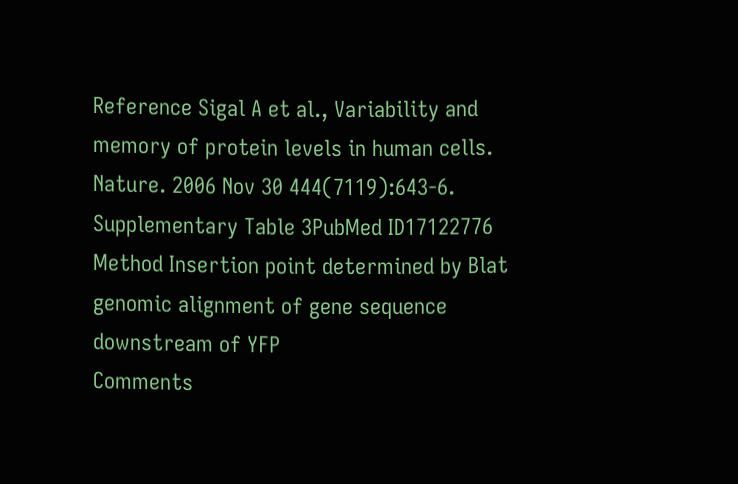Reference Sigal A et al., Variability and memory of protein levels in human cells. Nature. 2006 Nov 30 444(7119):643-6. Supplementary Table 3PubMed ID17122776
Method Insertion point determined by Blat genomic alignment of gene sequence downstream of YFP
Comments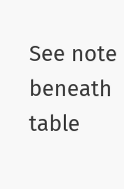See note beneath table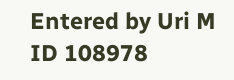Entered by Uri M
ID 108978